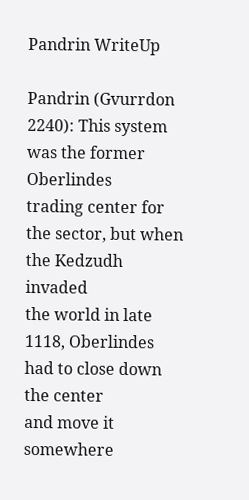Pandrin WriteUp

Pandrin (Gvurrdon 2240): This system was the former Oberlindes
trading center for the sector, but when the Kedzudh invaded
the world in late 1118, Oberlindes had to close down the center
and move it somewhere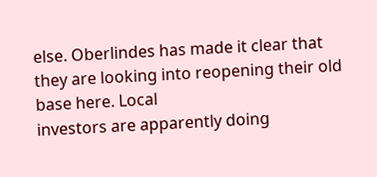else. Oberlindes has made it clear that
they are looking into reopening their old base here. Local
investors are apparently doing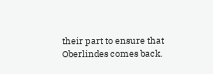their part to ensure that
Oberlindes comes back.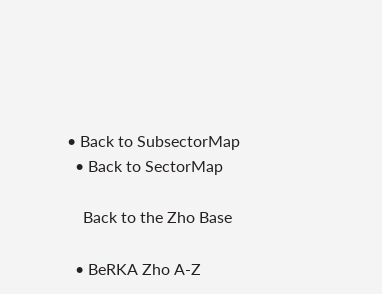• Back to SubsectorMap
  • Back to SectorMap

    Back to the Zho Base

  • BeRKA Zho A-Z